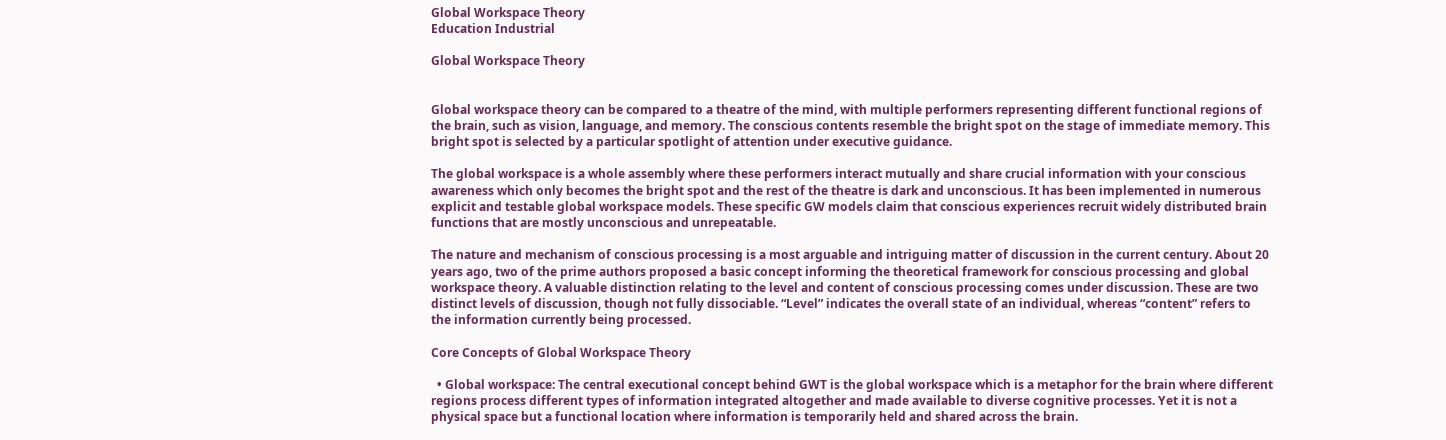Global Workspace Theory
Education Industrial

Global Workspace Theory


Global workspace theory can be compared to a theatre of the mind, with multiple performers representing different functional regions of the brain, such as vision, language, and memory. The conscious contents resemble the bright spot on the stage of immediate memory. This bright spot is selected by a particular spotlight of attention under executive guidance.

The global workspace is a whole assembly where these performers interact mutually and share crucial information with your conscious awareness which only becomes the bright spot and the rest of the theatre is dark and unconscious. It has been implemented in numerous explicit and testable global workspace models. These specific GW models claim that conscious experiences recruit widely distributed brain functions that are mostly unconscious and unrepeatable.

The nature and mechanism of conscious processing is a most arguable and intriguing matter of discussion in the current century. About 20 years ago, two of the prime authors proposed a basic concept informing the theoretical framework for conscious processing and global workspace theory. A valuable distinction relating to the level and content of conscious processing comes under discussion. These are two distinct levels of discussion, though not fully dissociable. “Level” indicates the overall state of an individual, whereas “content” refers to the information currently being processed.

Core Concepts of Global Workspace Theory

  • Global workspace: The central executional concept behind GWT is the global workspace which is a metaphor for the brain where different regions process different types of information integrated altogether and made available to diverse cognitive processes. Yet it is not a physical space but a functional location where information is temporarily held and shared across the brain.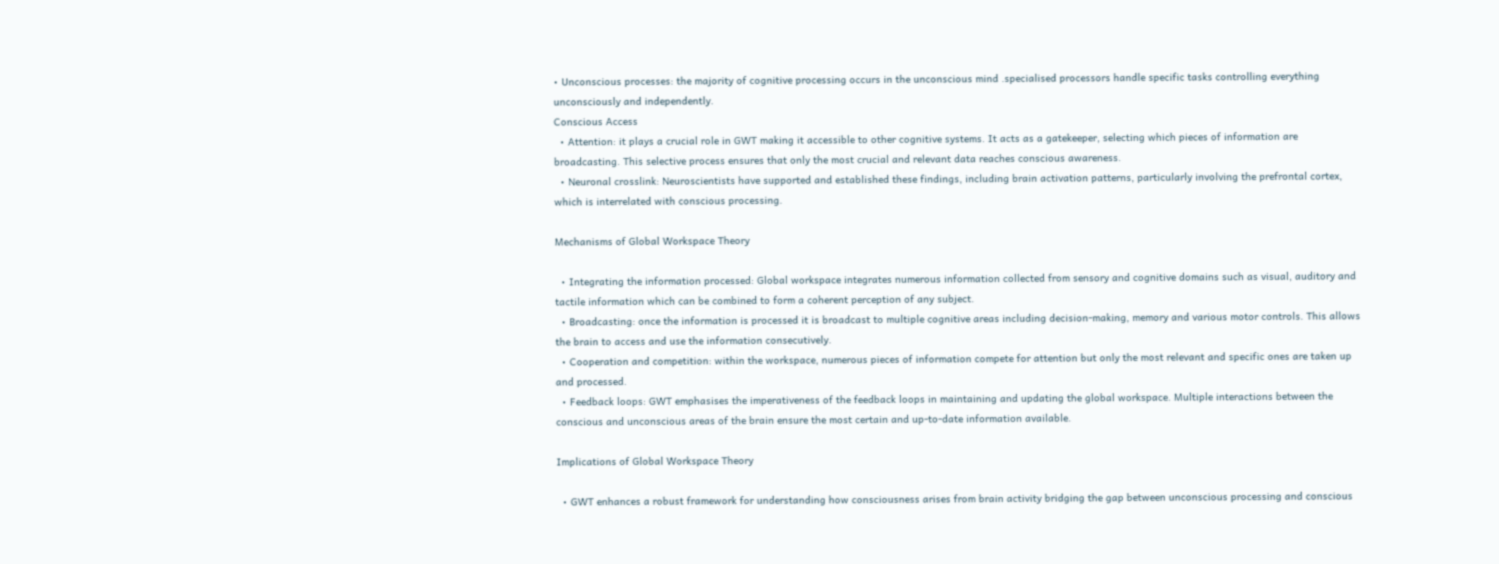• Unconscious processes: the majority of cognitive processing occurs in the unconscious mind .specialised processors handle specific tasks controlling everything unconsciously and independently.
Conscious Access
  • Attention: it plays a crucial role in GWT making it accessible to other cognitive systems. It acts as a gatekeeper, selecting which pieces of information are broadcasting. This selective process ensures that only the most crucial and relevant data reaches conscious awareness.
  • Neuronal crosslink: Neuroscientists have supported and established these findings, including brain activation patterns, particularly involving the prefrontal cortex, which is interrelated with conscious processing.

Mechanisms of Global Workspace Theory

  • Integrating the information processed: Global workspace integrates numerous information collected from sensory and cognitive domains such as visual, auditory and tactile information which can be combined to form a coherent perception of any subject.
  • Broadcasting: once the information is processed it is broadcast to multiple cognitive areas including decision-making, memory and various motor controls. This allows the brain to access and use the information consecutively.
  • Cooperation and competition: within the workspace, numerous pieces of information compete for attention but only the most relevant and specific ones are taken up and processed.
  • Feedback loops: GWT emphasises the imperativeness of the feedback loops in maintaining and updating the global workspace. Multiple interactions between the conscious and unconscious areas of the brain ensure the most certain and up-to-date information available.

Implications of Global Workspace Theory

  • GWT enhances a robust framework for understanding how consciousness arises from brain activity bridging the gap between unconscious processing and conscious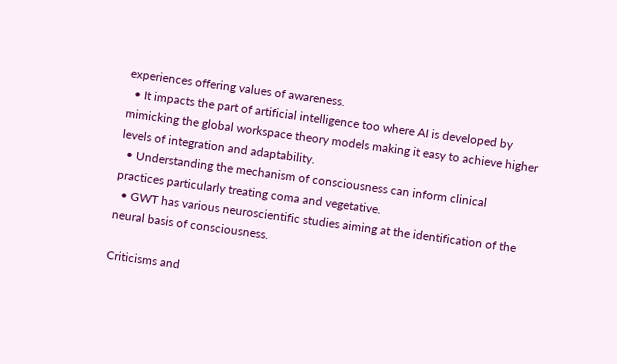experiences offering values of awareness.
  • It impacts the part of artificial intelligence too where AI is developed by mimicking the global workspace theory models making it easy to achieve higher levels of integration and adaptability.
  • Understanding the mechanism of consciousness can inform clinical practices particularly treating coma and vegetative.
  • GWT has various neuroscientific studies aiming at the identification of the neural basis of consciousness.

Criticisms and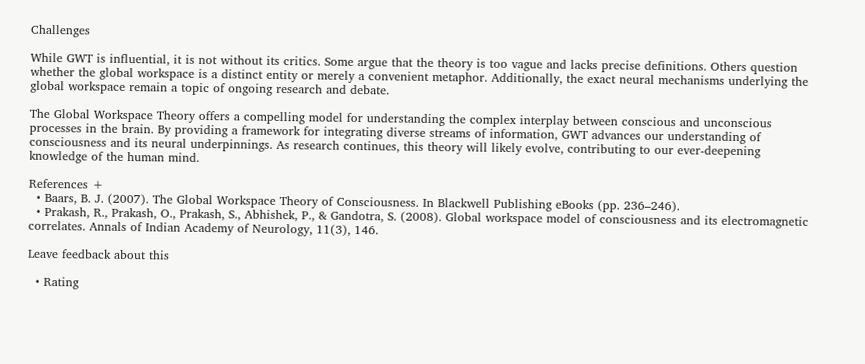Challenges

While GWT is influential, it is not without its critics. Some argue that the theory is too vague and lacks precise definitions. Others question whether the global workspace is a distinct entity or merely a convenient metaphor. Additionally, the exact neural mechanisms underlying the global workspace remain a topic of ongoing research and debate.

The Global Workspace Theory offers a compelling model for understanding the complex interplay between conscious and unconscious processes in the brain. By providing a framework for integrating diverse streams of information, GWT advances our understanding of consciousness and its neural underpinnings. As research continues, this theory will likely evolve, contributing to our ever-deepening knowledge of the human mind.

References +
  • Baars, B. J. (2007). The Global Workspace Theory of Consciousness. In Blackwell Publishing eBooks (pp. 236–246).
  • Prakash, R., Prakash, O., Prakash, S., Abhishek, P., & Gandotra, S. (2008). Global workspace model of consciousness and its electromagnetic correlates. Annals of Indian Academy of Neurology, 11(3), 146.

Leave feedback about this

  • Rating